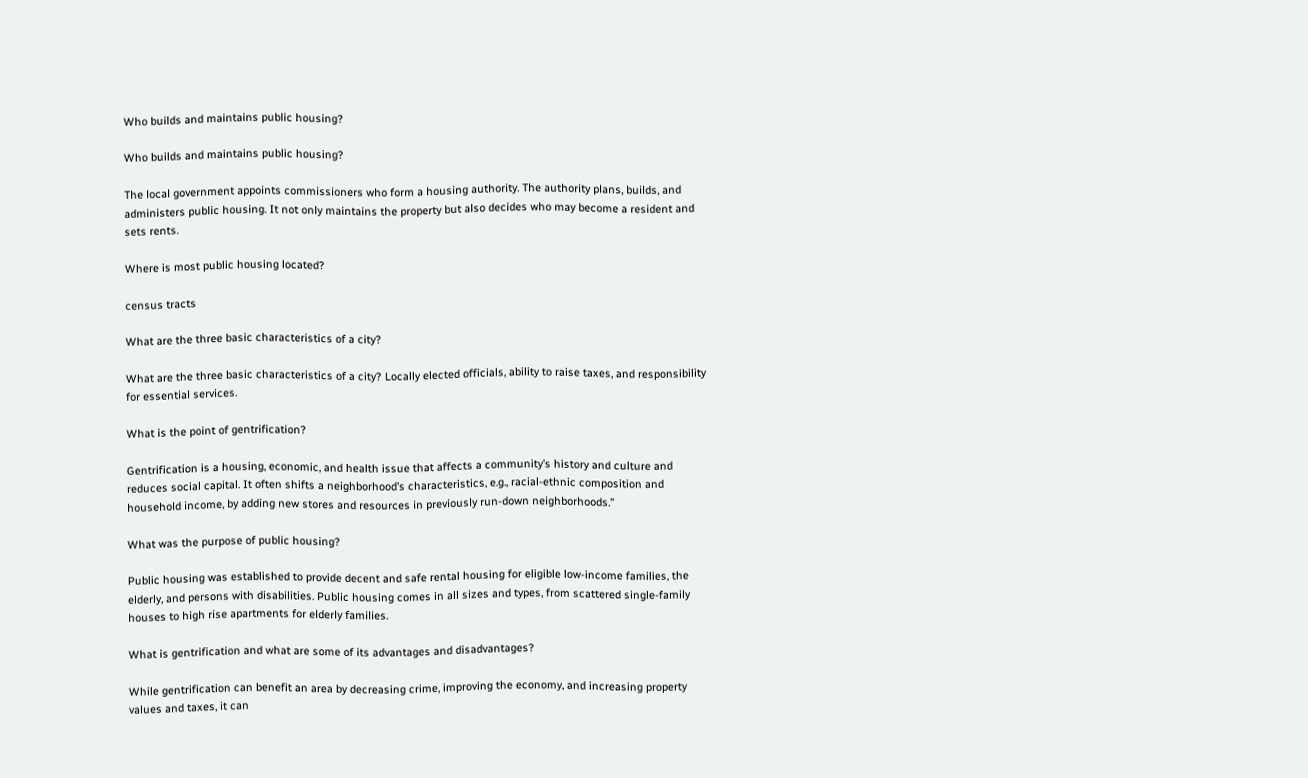Who builds and maintains public housing?

Who builds and maintains public housing?

The local government appoints commissioners who form a housing authority. The authority plans, builds, and administers public housing. It not only maintains the property but also decides who may become a resident and sets rents.

Where is most public housing located?

census tracts

What are the three basic characteristics of a city?

What are the three basic characteristics of a city? Locally elected officials, ability to raise taxes, and responsibility for essential services.

What is the point of gentrification?

Gentrification is a housing, economic, and health issue that affects a community’s history and culture and reduces social capital. It often shifts a neighborhood’s characteristics, e.g., racial-ethnic composition and household income, by adding new stores and resources in previously run-down neighborhoods.”

What was the purpose of public housing?

Public housing was established to provide decent and safe rental housing for eligible low-income families, the elderly, and persons with disabilities. Public housing comes in all sizes and types, from scattered single-family houses to high rise apartments for elderly families.

What is gentrification and what are some of its advantages and disadvantages?

While gentrification can benefit an area by decreasing crime, improving the economy, and increasing property values and taxes, it can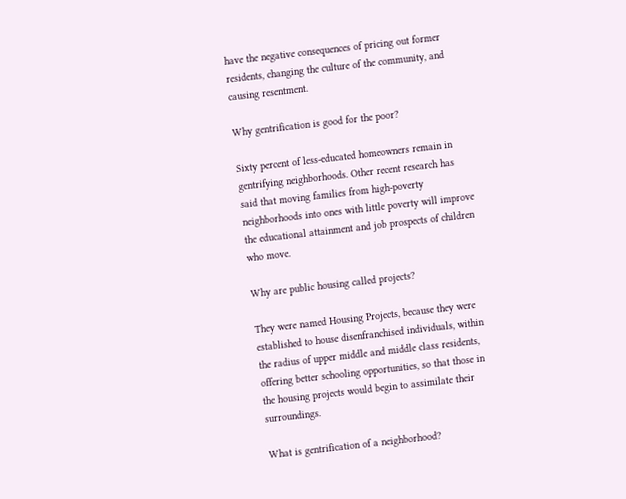have the negative consequences of pricing out former residents, changing the culture of the community, and causing resentment.

Why gentrification is good for the poor?

Sixty percent of less-educated homeowners remain in gentrifying neighborhoods. Other recent research has said that moving families from high-poverty neighborhoods into ones with little poverty will improve the educational attainment and job prospects of children who move.

Why are public housing called projects?

They were named Housing Projects, because they were established to house disenfranchised individuals, within the radius of upper middle and middle class residents, offering better schooling opportunities, so that those in the housing projects would begin to assimilate their surroundings.

What is gentrification of a neighborhood?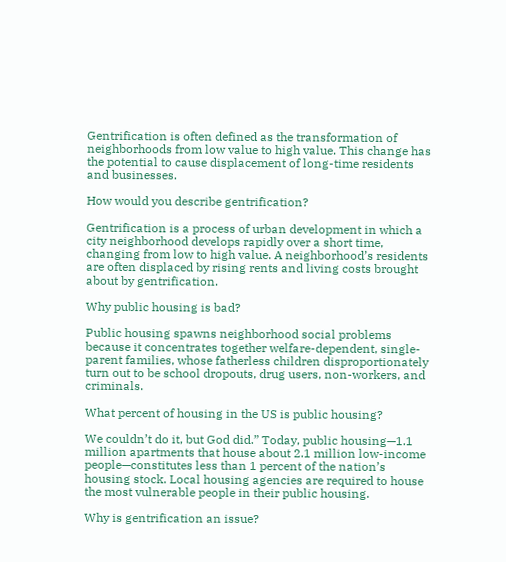Gentrification is often defined as the transformation of neighborhoods from low value to high value. This change has the potential to cause displacement of long-time residents and businesses.

How would you describe gentrification?

Gentrification is a process of urban development in which a city neighborhood develops rapidly over a short time, changing from low to high value. A neighborhood’s residents are often displaced by rising rents and living costs brought about by gentrification.

Why public housing is bad?

Public housing spawns neighborhood social problems because it concentrates together welfare-dependent, single-parent families, whose fatherless children disproportionately turn out to be school dropouts, drug users, non-workers, and criminals.

What percent of housing in the US is public housing?

We couldn’t do it, but God did.” Today, public housing—1.1 million apartments that house about 2.1 million low-income people—constitutes less than 1 percent of the nation’s housing stock. Local housing agencies are required to house the most vulnerable people in their public housing.

Why is gentrification an issue?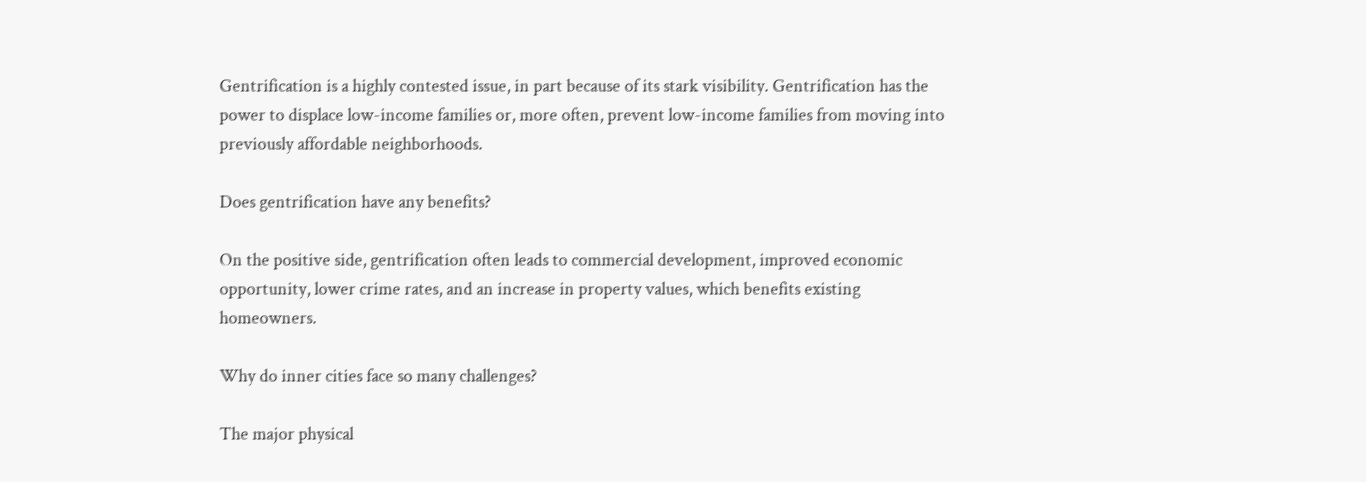Gentrification is a highly contested issue, in part because of its stark visibility. Gentrification has the power to displace low-income families or, more often, prevent low-income families from moving into previously affordable neighborhoods.

Does gentrification have any benefits?

On the positive side, gentrification often leads to commercial development, improved economic opportunity, lower crime rates, and an increase in property values, which benefits existing homeowners.

Why do inner cities face so many challenges?

The major physical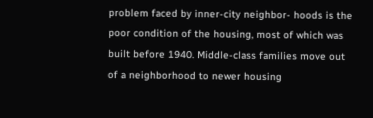problem faced by inner-city neighbor- hoods is the poor condition of the housing, most of which was built before 1940. Middle-class families move out of a neighborhood to newer housing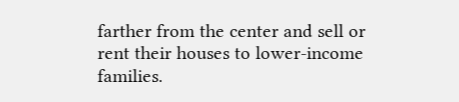farther from the center and sell or rent their houses to lower-income families.